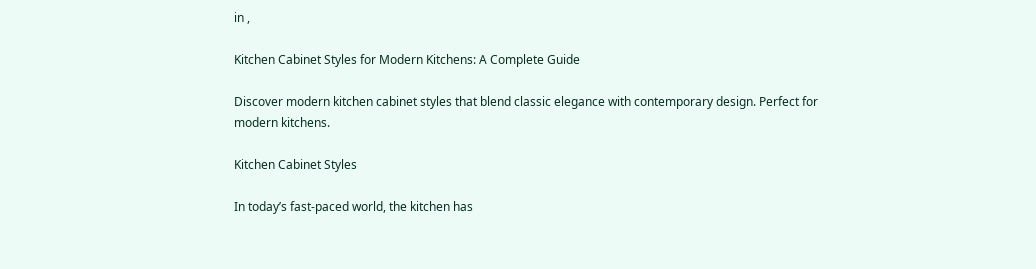in ,

Kitchen Cabinet Styles for Modern Kitchens: A Complete Guide

Discover modern kitchen cabinet styles that blend classic elegance with contemporary design. Perfect for modern kitchens.

Kitchen Cabinet Styles

In today’s fast-paced world, the kitchen has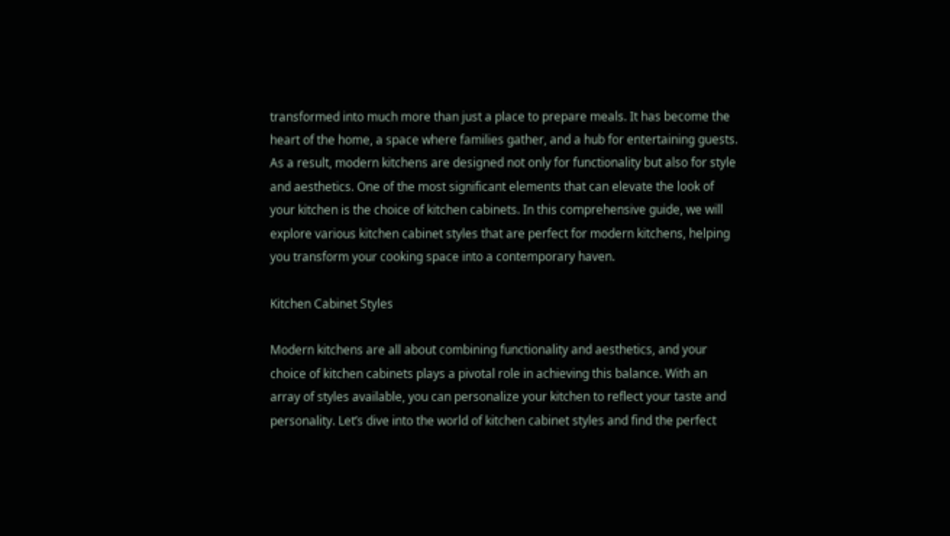transformed into much more than just a place to prepare meals. It has become the heart of the home, a space where families gather, and a hub for entertaining guests. As a result, modern kitchens are designed not only for functionality but also for style and aesthetics. One of the most significant elements that can elevate the look of your kitchen is the choice of kitchen cabinets. In this comprehensive guide, we will explore various kitchen cabinet styles that are perfect for modern kitchens, helping you transform your cooking space into a contemporary haven.

Kitchen Cabinet Styles

Modern kitchens are all about combining functionality and aesthetics, and your choice of kitchen cabinets plays a pivotal role in achieving this balance. With an array of styles available, you can personalize your kitchen to reflect your taste and personality. Let’s dive into the world of kitchen cabinet styles and find the perfect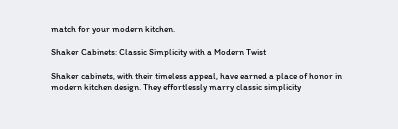match for your modern kitchen.

Shaker Cabinets: Classic Simplicity with a Modern Twist

Shaker cabinets, with their timeless appeal, have earned a place of honor in modern kitchen design. They effortlessly marry classic simplicity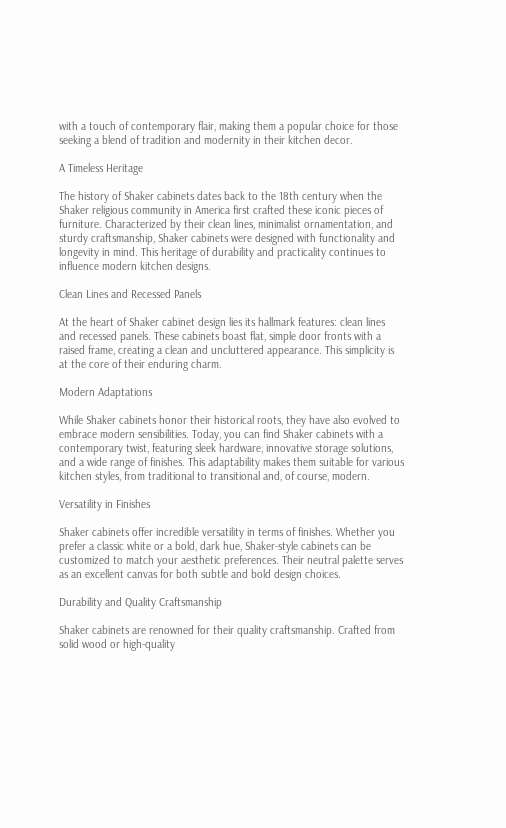with a touch of contemporary flair, making them a popular choice for those seeking a blend of tradition and modernity in their kitchen decor.

A Timeless Heritage

The history of Shaker cabinets dates back to the 18th century when the Shaker religious community in America first crafted these iconic pieces of furniture. Characterized by their clean lines, minimalist ornamentation, and sturdy craftsmanship, Shaker cabinets were designed with functionality and longevity in mind. This heritage of durability and practicality continues to influence modern kitchen designs.

Clean Lines and Recessed Panels

At the heart of Shaker cabinet design lies its hallmark features: clean lines and recessed panels. These cabinets boast flat, simple door fronts with a raised frame, creating a clean and uncluttered appearance. This simplicity is at the core of their enduring charm.

Modern Adaptations

While Shaker cabinets honor their historical roots, they have also evolved to embrace modern sensibilities. Today, you can find Shaker cabinets with a contemporary twist, featuring sleek hardware, innovative storage solutions, and a wide range of finishes. This adaptability makes them suitable for various kitchen styles, from traditional to transitional and, of course, modern.

Versatility in Finishes

Shaker cabinets offer incredible versatility in terms of finishes. Whether you prefer a classic white or a bold, dark hue, Shaker-style cabinets can be customized to match your aesthetic preferences. Their neutral palette serves as an excellent canvas for both subtle and bold design choices.

Durability and Quality Craftsmanship

Shaker cabinets are renowned for their quality craftsmanship. Crafted from solid wood or high-quality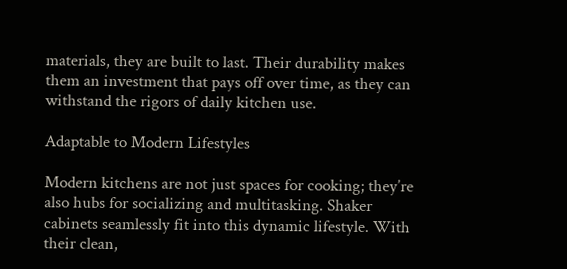materials, they are built to last. Their durability makes them an investment that pays off over time, as they can withstand the rigors of daily kitchen use.

Adaptable to Modern Lifestyles

Modern kitchens are not just spaces for cooking; they’re also hubs for socializing and multitasking. Shaker cabinets seamlessly fit into this dynamic lifestyle. With their clean,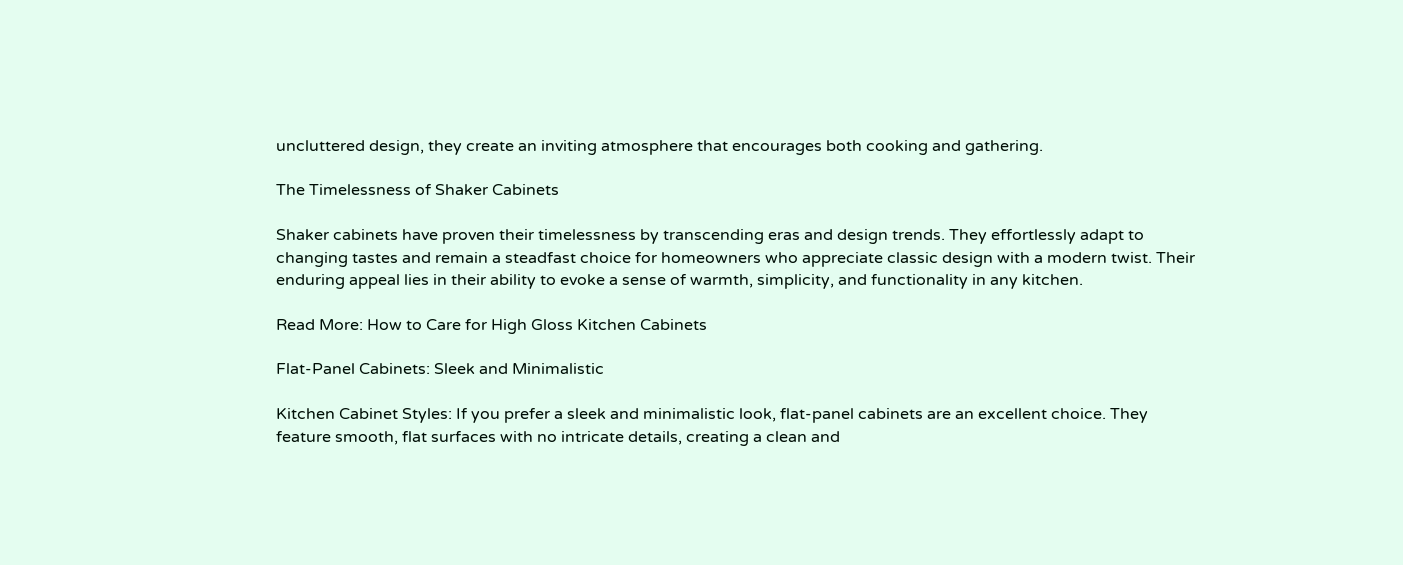uncluttered design, they create an inviting atmosphere that encourages both cooking and gathering.

The Timelessness of Shaker Cabinets

Shaker cabinets have proven their timelessness by transcending eras and design trends. They effortlessly adapt to changing tastes and remain a steadfast choice for homeowners who appreciate classic design with a modern twist. Their enduring appeal lies in their ability to evoke a sense of warmth, simplicity, and functionality in any kitchen.

Read More: How to Care for High Gloss Kitchen Cabinets

Flat-Panel Cabinets: Sleek and Minimalistic

Kitchen Cabinet Styles: If you prefer a sleek and minimalistic look, flat-panel cabinets are an excellent choice. They feature smooth, flat surfaces with no intricate details, creating a clean and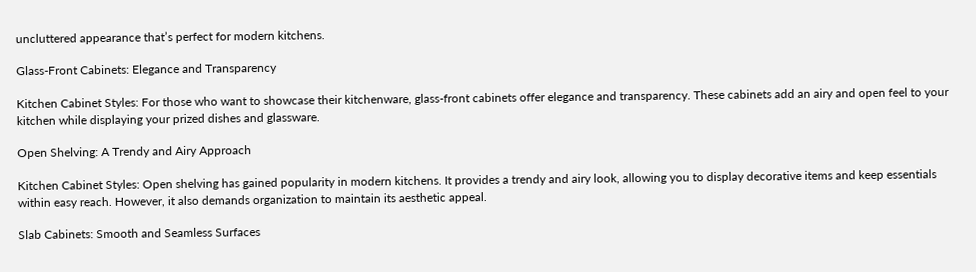uncluttered appearance that’s perfect for modern kitchens.

Glass-Front Cabinets: Elegance and Transparency

Kitchen Cabinet Styles: For those who want to showcase their kitchenware, glass-front cabinets offer elegance and transparency. These cabinets add an airy and open feel to your kitchen while displaying your prized dishes and glassware.

Open Shelving: A Trendy and Airy Approach

Kitchen Cabinet Styles: Open shelving has gained popularity in modern kitchens. It provides a trendy and airy look, allowing you to display decorative items and keep essentials within easy reach. However, it also demands organization to maintain its aesthetic appeal.

Slab Cabinets: Smooth and Seamless Surfaces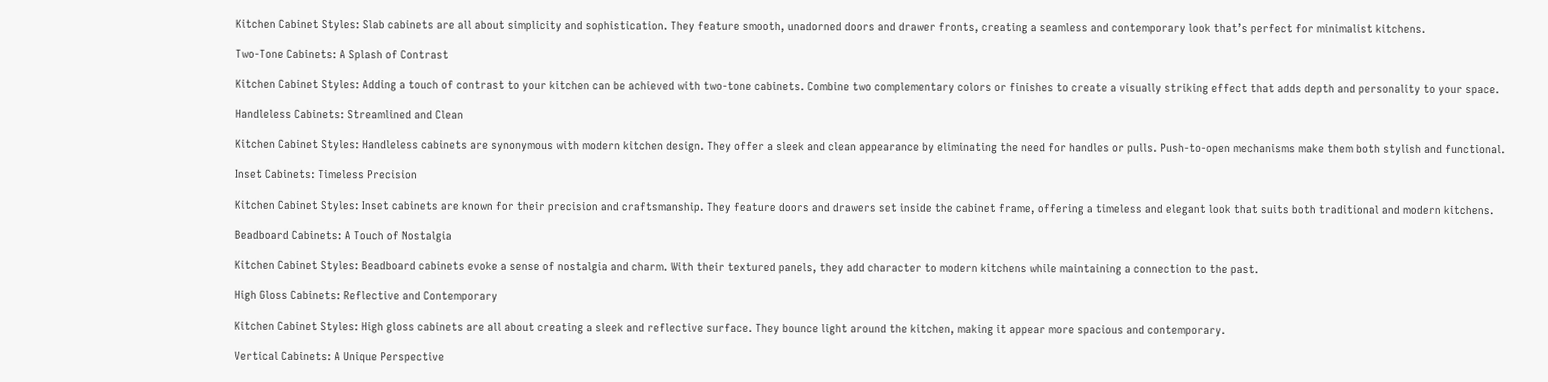Kitchen Cabinet Styles: Slab cabinets are all about simplicity and sophistication. They feature smooth, unadorned doors and drawer fronts, creating a seamless and contemporary look that’s perfect for minimalist kitchens.

Two-Tone Cabinets: A Splash of Contrast

Kitchen Cabinet Styles: Adding a touch of contrast to your kitchen can be achieved with two-tone cabinets. Combine two complementary colors or finishes to create a visually striking effect that adds depth and personality to your space.

Handleless Cabinets: Streamlined and Clean

Kitchen Cabinet Styles: Handleless cabinets are synonymous with modern kitchen design. They offer a sleek and clean appearance by eliminating the need for handles or pulls. Push-to-open mechanisms make them both stylish and functional.

Inset Cabinets: Timeless Precision

Kitchen Cabinet Styles: Inset cabinets are known for their precision and craftsmanship. They feature doors and drawers set inside the cabinet frame, offering a timeless and elegant look that suits both traditional and modern kitchens.

Beadboard Cabinets: A Touch of Nostalgia

Kitchen Cabinet Styles: Beadboard cabinets evoke a sense of nostalgia and charm. With their textured panels, they add character to modern kitchens while maintaining a connection to the past.

High Gloss Cabinets: Reflective and Contemporary

Kitchen Cabinet Styles: High gloss cabinets are all about creating a sleek and reflective surface. They bounce light around the kitchen, making it appear more spacious and contemporary.

Vertical Cabinets: A Unique Perspective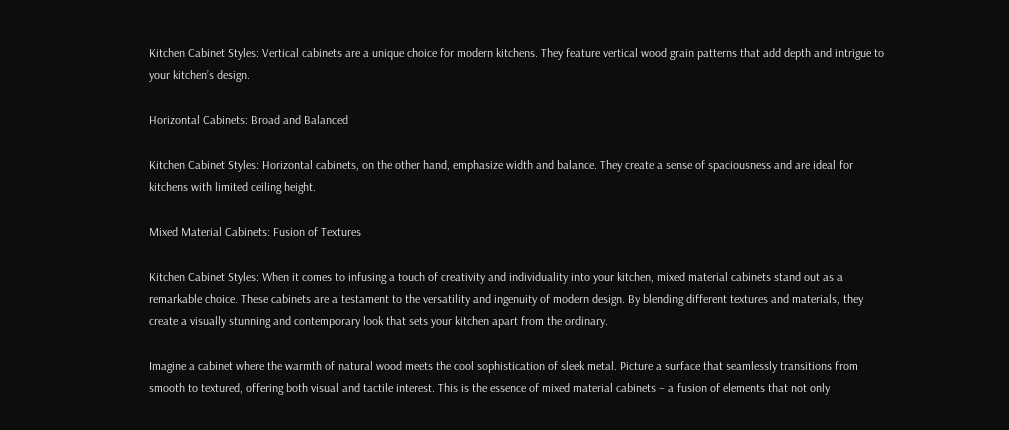Kitchen Cabinet Styles: Vertical cabinets are a unique choice for modern kitchens. They feature vertical wood grain patterns that add depth and intrigue to your kitchen’s design.

Horizontal Cabinets: Broad and Balanced

Kitchen Cabinet Styles: Horizontal cabinets, on the other hand, emphasize width and balance. They create a sense of spaciousness and are ideal for kitchens with limited ceiling height.

Mixed Material Cabinets: Fusion of Textures

Kitchen Cabinet Styles: When it comes to infusing a touch of creativity and individuality into your kitchen, mixed material cabinets stand out as a remarkable choice. These cabinets are a testament to the versatility and ingenuity of modern design. By blending different textures and materials, they create a visually stunning and contemporary look that sets your kitchen apart from the ordinary.

Imagine a cabinet where the warmth of natural wood meets the cool sophistication of sleek metal. Picture a surface that seamlessly transitions from smooth to textured, offering both visual and tactile interest. This is the essence of mixed material cabinets – a fusion of elements that not only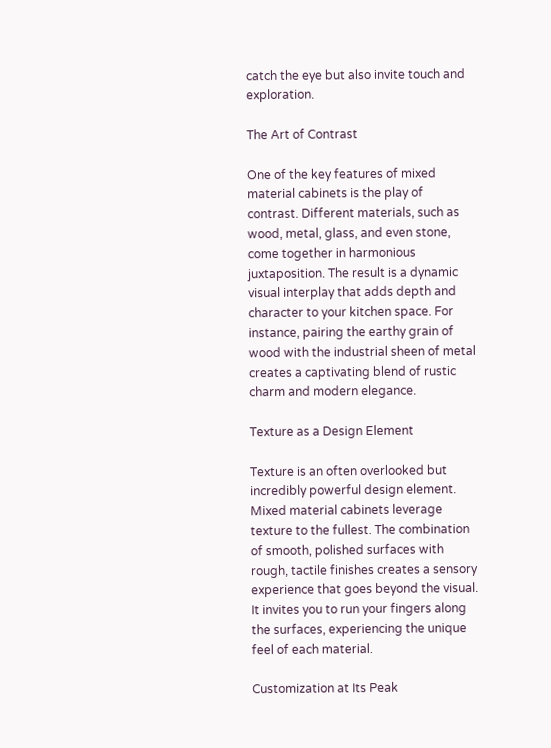catch the eye but also invite touch and exploration.

The Art of Contrast

One of the key features of mixed material cabinets is the play of contrast. Different materials, such as wood, metal, glass, and even stone, come together in harmonious juxtaposition. The result is a dynamic visual interplay that adds depth and character to your kitchen space. For instance, pairing the earthy grain of wood with the industrial sheen of metal creates a captivating blend of rustic charm and modern elegance.

Texture as a Design Element

Texture is an often overlooked but incredibly powerful design element. Mixed material cabinets leverage texture to the fullest. The combination of smooth, polished surfaces with rough, tactile finishes creates a sensory experience that goes beyond the visual. It invites you to run your fingers along the surfaces, experiencing the unique feel of each material.

Customization at Its Peak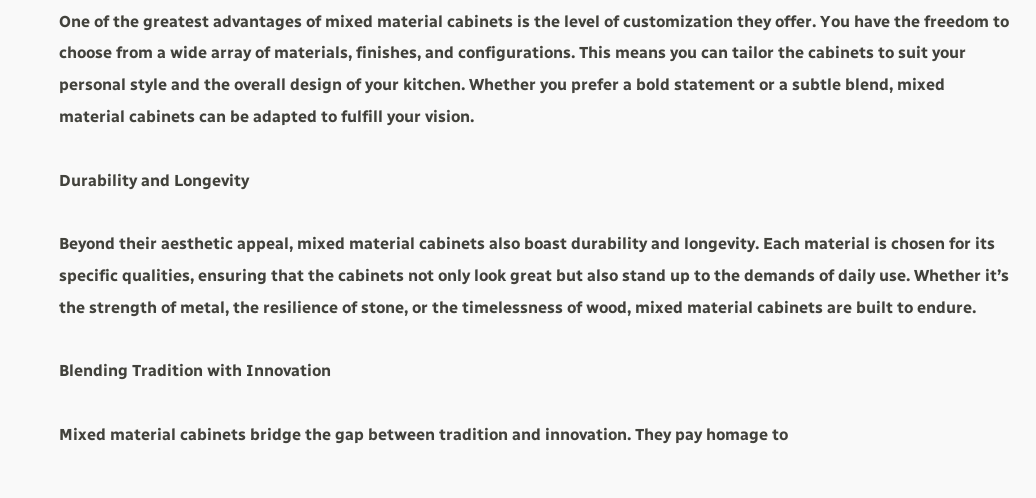One of the greatest advantages of mixed material cabinets is the level of customization they offer. You have the freedom to choose from a wide array of materials, finishes, and configurations. This means you can tailor the cabinets to suit your personal style and the overall design of your kitchen. Whether you prefer a bold statement or a subtle blend, mixed material cabinets can be adapted to fulfill your vision.

Durability and Longevity

Beyond their aesthetic appeal, mixed material cabinets also boast durability and longevity. Each material is chosen for its specific qualities, ensuring that the cabinets not only look great but also stand up to the demands of daily use. Whether it’s the strength of metal, the resilience of stone, or the timelessness of wood, mixed material cabinets are built to endure.

Blending Tradition with Innovation

Mixed material cabinets bridge the gap between tradition and innovation. They pay homage to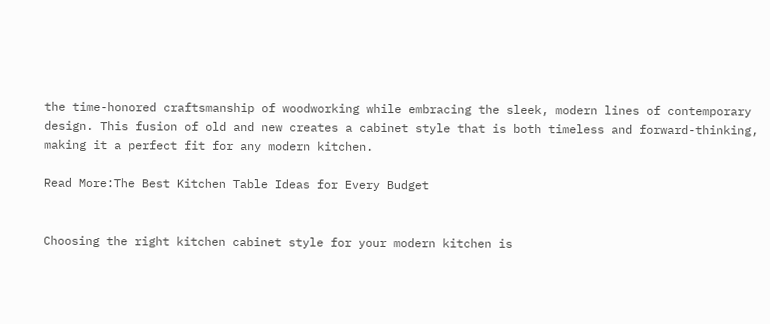the time-honored craftsmanship of woodworking while embracing the sleek, modern lines of contemporary design. This fusion of old and new creates a cabinet style that is both timeless and forward-thinking, making it a perfect fit for any modern kitchen.

Read More:The Best Kitchen Table Ideas for Every Budget


Choosing the right kitchen cabinet style for your modern kitchen is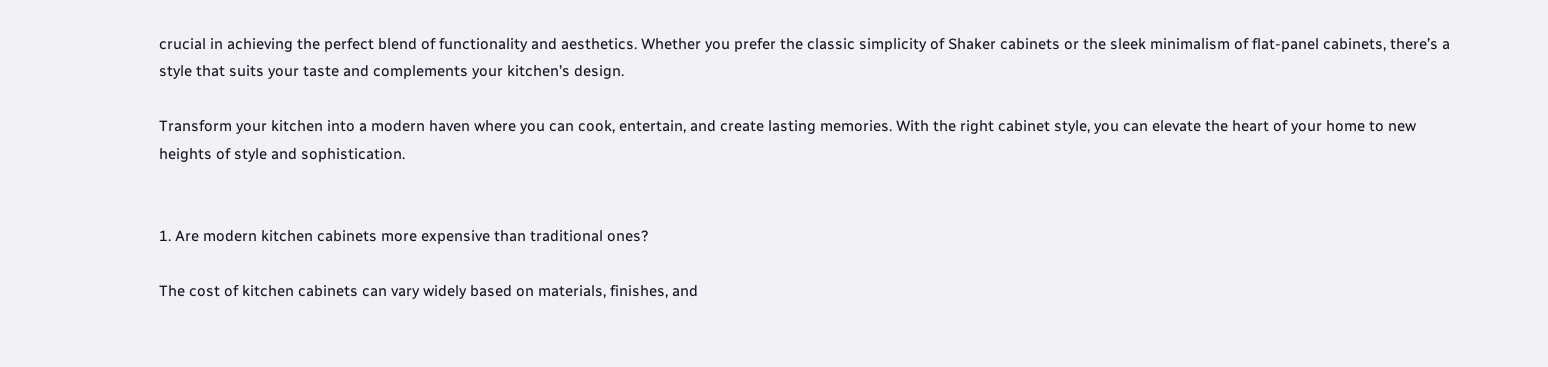crucial in achieving the perfect blend of functionality and aesthetics. Whether you prefer the classic simplicity of Shaker cabinets or the sleek minimalism of flat-panel cabinets, there’s a style that suits your taste and complements your kitchen’s design.

Transform your kitchen into a modern haven where you can cook, entertain, and create lasting memories. With the right cabinet style, you can elevate the heart of your home to new heights of style and sophistication.


1. Are modern kitchen cabinets more expensive than traditional ones?

The cost of kitchen cabinets can vary widely based on materials, finishes, and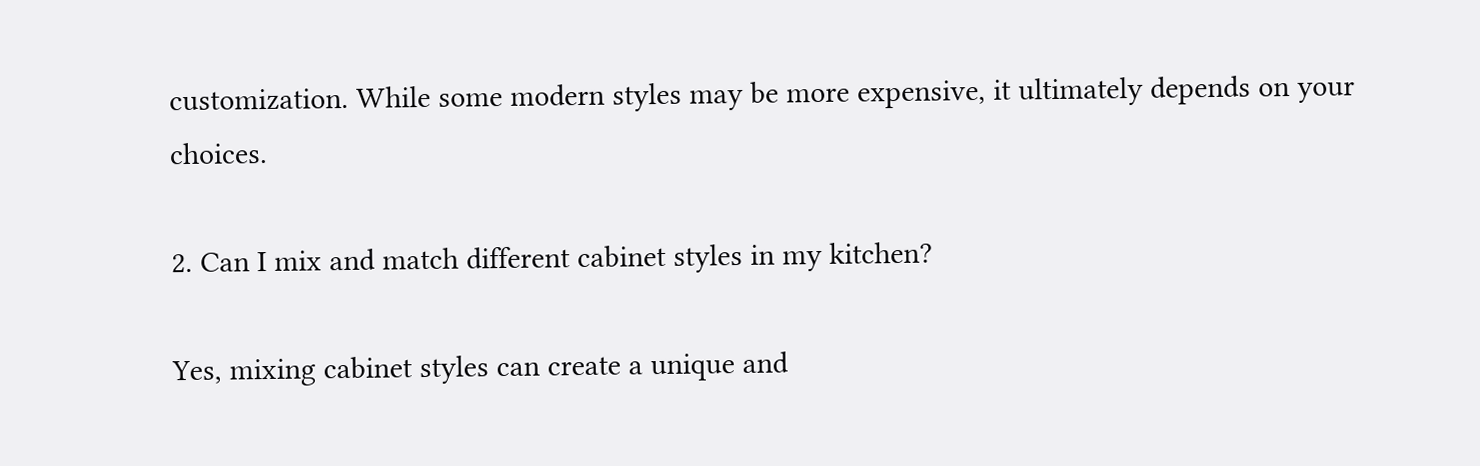customization. While some modern styles may be more expensive, it ultimately depends on your choices.

2. Can I mix and match different cabinet styles in my kitchen?

Yes, mixing cabinet styles can create a unique and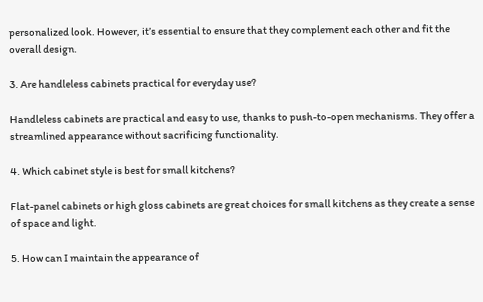personalized look. However, it’s essential to ensure that they complement each other and fit the overall design.

3. Are handleless cabinets practical for everyday use?

Handleless cabinets are practical and easy to use, thanks to push-to-open mechanisms. They offer a streamlined appearance without sacrificing functionality.

4. Which cabinet style is best for small kitchens?

Flat-panel cabinets or high gloss cabinets are great choices for small kitchens as they create a sense of space and light.

5. How can I maintain the appearance of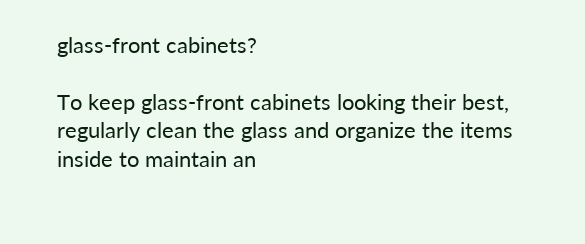glass-front cabinets?

To keep glass-front cabinets looking their best, regularly clean the glass and organize the items inside to maintain an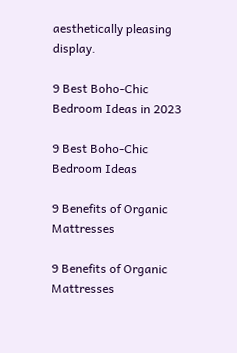aesthetically pleasing display.

9 Best Boho-Chic Bedroom Ideas in 2023

9 Best Boho-Chic Bedroom Ideas

9 Benefits of Organic Mattresses

9 Benefits of Organic Mattresses